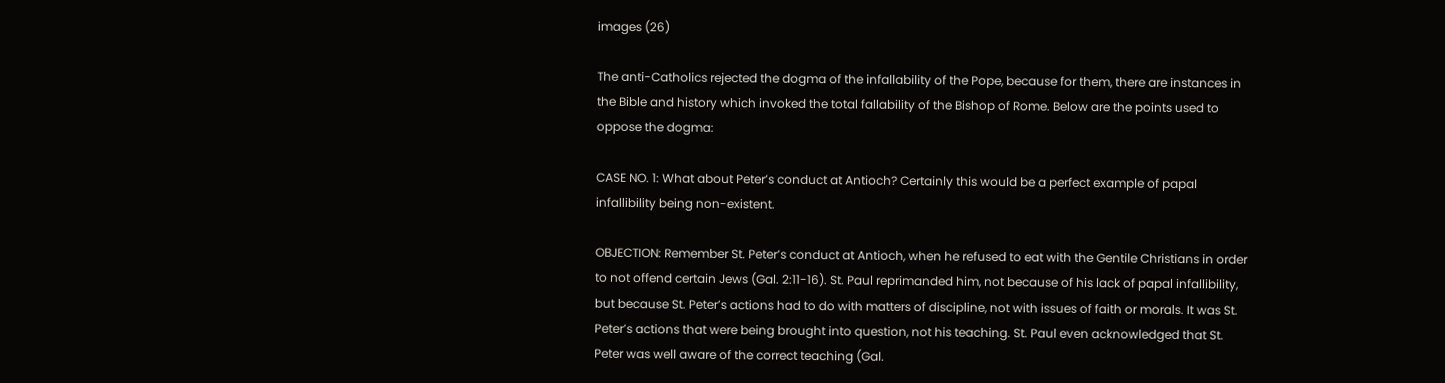images (26)

The anti-Catholics rejected the dogma of the infallability of the Pope, because for them, there are instances in the Bible and history which invoked the total fallability of the Bishop of Rome. Below are the points used to oppose the dogma:

CASE NO. 1: What about Peter’s conduct at Antioch? Certainly this would be a perfect example of papal infallibility being non-existent.

OBJECTION: Remember St. Peter’s conduct at Antioch, when he refused to eat with the Gentile Christians in order to not offend certain Jews (Gal. 2:11-16). St. Paul reprimanded him, not because of his lack of papal infallibility, but because St. Peter’s actions had to do with matters of discipline, not with issues of faith or morals. It was St. Peter’s actions that were being brought into question, not his teaching. St. Paul even acknowledged that St. Peter was well aware of the correct teaching (Gal.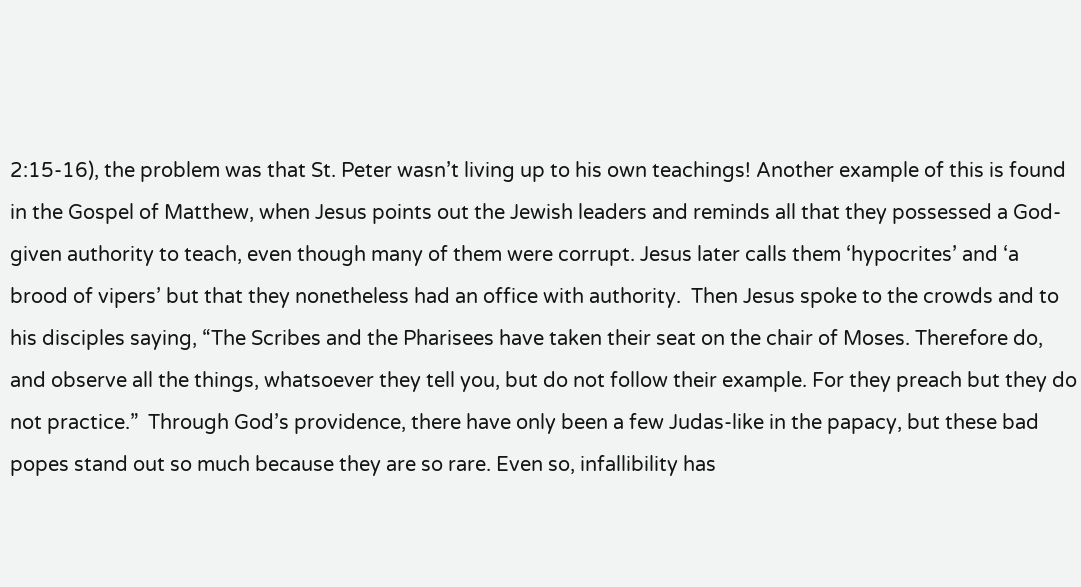2:15-16), the problem was that St. Peter wasn’t living up to his own teachings! Another example of this is found in the Gospel of Matthew, when Jesus points out the Jewish leaders and reminds all that they possessed a God-given authority to teach, even though many of them were corrupt. Jesus later calls them ‘hypocrites’ and ‘a brood of vipers’ but that they nonetheless had an office with authority.  Then Jesus spoke to the crowds and to his disciples saying, “The Scribes and the Pharisees have taken their seat on the chair of Moses. Therefore do, and observe all the things, whatsoever they tell you, but do not follow their example. For they preach but they do not practice.”  Through God’s providence, there have only been a few Judas-like in the papacy, but these bad popes stand out so much because they are so rare. Even so, infallibility has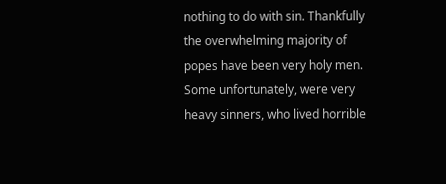nothing to do with sin. Thankfully the overwhelming majority of popes have been very holy men. Some unfortunately, were very heavy sinners, who lived horrible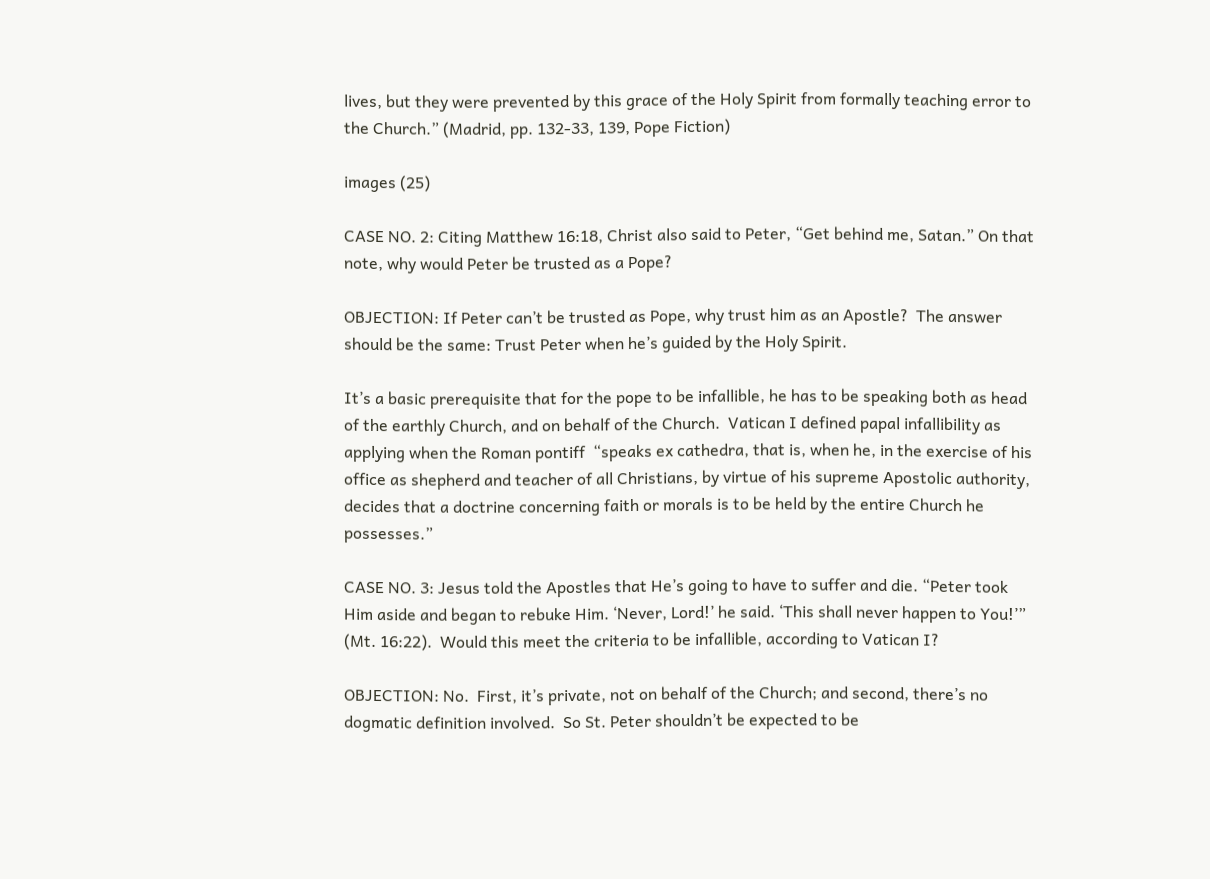lives, but they were prevented by this grace of the Holy Spirit from formally teaching error to the Church.” (Madrid, pp. 132-33, 139, Pope Fiction)

images (25)

CASE NO. 2: Citing Matthew 16:18, Christ also said to Peter, “Get behind me, Satan.” On that note, why would Peter be trusted as a Pope?

OBJECTION: If Peter can’t be trusted as Pope, why trust him as an Apostle?  The answer should be the same: Trust Peter when he’s guided by the Holy Spirit.

It’s a basic prerequisite that for the pope to be infallible, he has to be speaking both as head of the earthly Church, and on behalf of the Church.  Vatican I defined papal infallibility as applying when the Roman pontiff  “speaks ex cathedra, that is, when he, in the exercise of his office as shepherd and teacher of all Christians, by virtue of his supreme Apostolic authority, decides that a doctrine concerning faith or morals is to be held by the entire Church he possesses.”

CASE NO. 3: Jesus told the Apostles that He’s going to have to suffer and die. “Peter took Him aside and began to rebuke Him. ‘Never, Lord!’ he said. ‘This shall never happen to You!’” (Mt. 16:22).  Would this meet the criteria to be infallible, according to Vatican I?

OBJECTION: No.  First, it’s private, not on behalf of the Church; and second, there’s no dogmatic definition involved.  So St. Peter shouldn’t be expected to be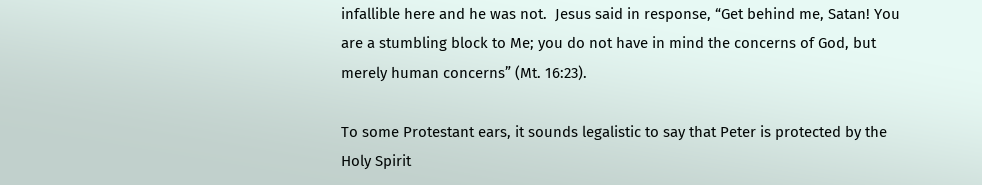infallible here and he was not.  Jesus said in response, “Get behind me, Satan! You are a stumbling block to Me; you do not have in mind the concerns of God, but merely human concerns” (Mt. 16:23).

To some Protestant ears, it sounds legalistic to say that Peter is protected by the Holy Spirit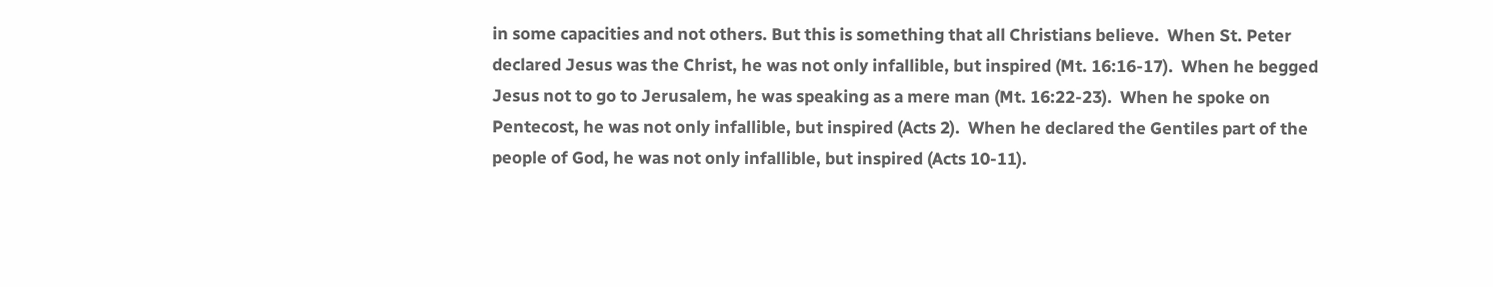in some capacities and not others. But this is something that all Christians believe.  When St. Peter declared Jesus was the Christ, he was not only infallible, but inspired (Mt. 16:16-17).  When he begged Jesus not to go to Jerusalem, he was speaking as a mere man (Mt. 16:22-23).  When he spoke on Pentecost, he was not only infallible, but inspired (Acts 2).  When he declared the Gentiles part of the people of God, he was not only infallible, but inspired (Acts 10-11).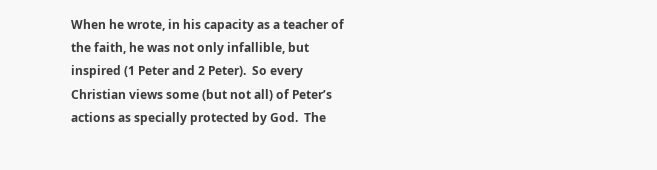When he wrote, in his capacity as a teacher of the faith, he was not only infallible, but inspired (1 Peter and 2 Peter).  So every Christian views some (but not all) of Peter’s actions as specially protected by God.  The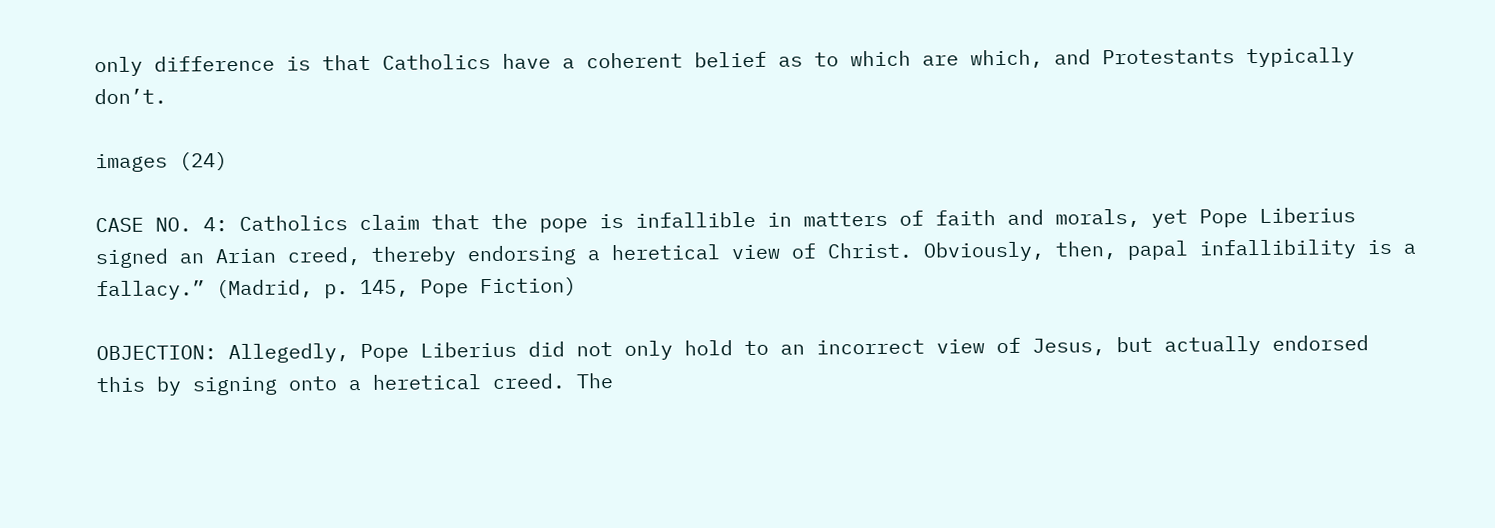only difference is that Catholics have a coherent belief as to which are which, and Protestants typically don’t.

images (24)

CASE NO. 4: Catholics claim that the pope is infallible in matters of faith and morals, yet Pope Liberius signed an Arian creed, thereby endorsing a heretical view of Christ. Obviously, then, papal infallibility is a fallacy.” (Madrid, p. 145, Pope Fiction)

OBJECTION: Allegedly, Pope Liberius did not only hold to an incorrect view of Jesus, but actually endorsed this by signing onto a heretical creed. The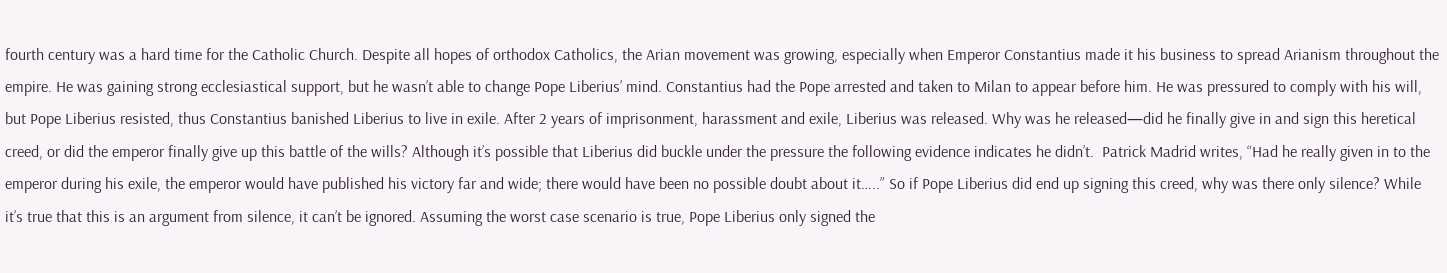fourth century was a hard time for the Catholic Church. Despite all hopes of orthodox Catholics, the Arian movement was growing, especially when Emperor Constantius made it his business to spread Arianism throughout the empire. He was gaining strong ecclesiastical support, but he wasn’t able to change Pope Liberius’ mind. Constantius had the Pope arrested and taken to Milan to appear before him. He was pressured to comply with his will, but Pope Liberius resisted, thus Constantius banished Liberius to live in exile. After 2 years of imprisonment, harassment and exile, Liberius was released. Why was he released—did he finally give in and sign this heretical creed, or did the emperor finally give up this battle of the wills? Although it’s possible that Liberius did buckle under the pressure the following evidence indicates he didn’t.  Patrick Madrid writes, “Had he really given in to the emperor during his exile, the emperor would have published his victory far and wide; there would have been no possible doubt about it…..” So if Pope Liberius did end up signing this creed, why was there only silence? While it’s true that this is an argument from silence, it can’t be ignored. Assuming the worst case scenario is true, Pope Liberius only signed the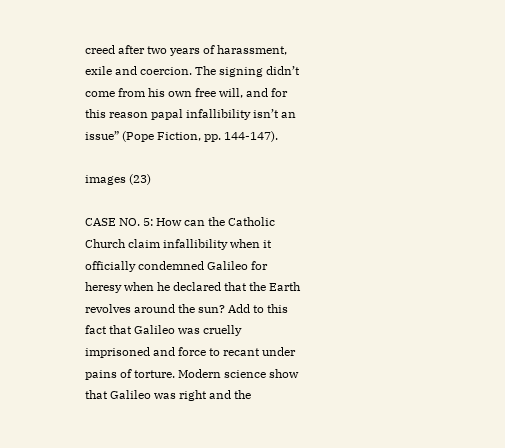creed after two years of harassment, exile and coercion. The signing didn’t come from his own free will, and for this reason papal infallibility isn’t an issue” (Pope Fiction, pp. 144-147).

images (23)

CASE NO. 5: How can the Catholic Church claim infallibility when it officially condemned Galileo for heresy when he declared that the Earth revolves around the sun? Add to this fact that Galileo was cruelly imprisoned and force to recant under pains of torture. Modern science show that Galileo was right and the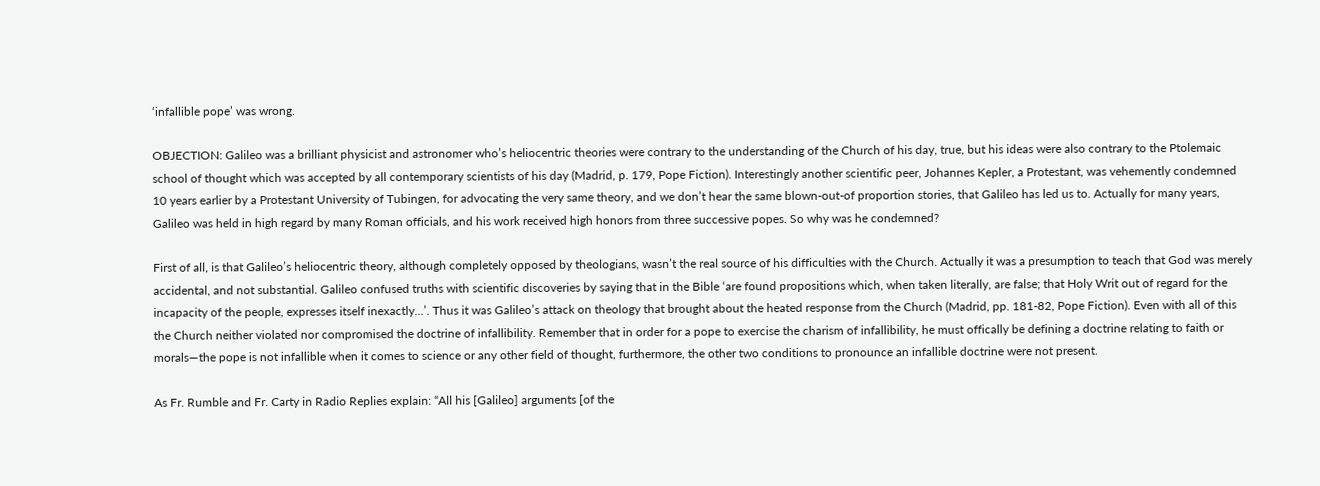‘infallible pope’ was wrong.

OBJECTION: Galileo was a brilliant physicist and astronomer who’s heliocentric theories were contrary to the understanding of the Church of his day, true, but his ideas were also contrary to the Ptolemaic school of thought which was accepted by all contemporary scientists of his day (Madrid, p. 179, Pope Fiction). Interestingly another scientific peer, Johannes Kepler, a Protestant, was vehemently condemned 10 years earlier by a Protestant University of Tubingen, for advocating the very same theory, and we don’t hear the same blown-out-of proportion stories, that Galileo has led us to. Actually for many years, Galileo was held in high regard by many Roman officials, and his work received high honors from three successive popes. So why was he condemned?

First of all, is that Galileo’s heliocentric theory, although completely opposed by theologians, wasn’t the real source of his difficulties with the Church. Actually it was a presumption to teach that God was merely accidental, and not substantial. Galileo confused truths with scientific discoveries by saying that in the Bible ‘are found propositions which, when taken literally, are false; that Holy Writ out of regard for the incapacity of the people, expresses itself inexactly…’. Thus it was Galileo’s attack on theology that brought about the heated response from the Church (Madrid, pp. 181-82, Pope Fiction). Even with all of this the Church neither violated nor compromised the doctrine of infallibility. Remember that in order for a pope to exercise the charism of infallibility, he must offically be defining a doctrine relating to faith or morals—the pope is not infallible when it comes to science or any other field of thought, furthermore, the other two conditions to pronounce an infallible doctrine were not present.

As Fr. Rumble and Fr. Carty in Radio Replies explain: “All his [Galileo] arguments [of the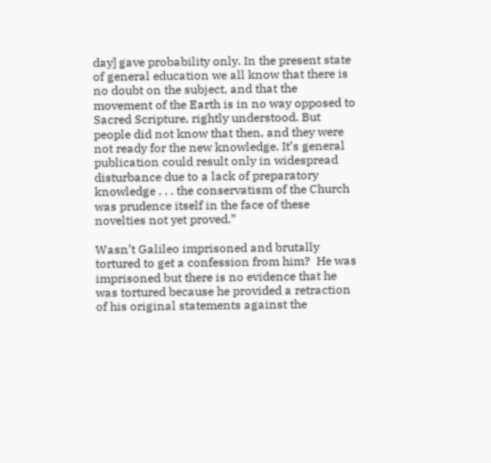day] gave probability only. In the present state of general education we all know that there is no doubt on the subject, and that the movement of the Earth is in no way opposed to Sacred Scripture, rightly understood. But people did not know that then, and they were not ready for the new knowledge. It’s general publication could result only in widespread disturbance due to a lack of preparatory knowledge . . . the conservatism of the Church was prudence itself in the face of these novelties not yet proved.”

Wasn’t Galileo imprisoned and brutally tortured to get a confession from him?  He was imprisoned but there is no evidence that he was tortured because he provided a retraction of his original statements against the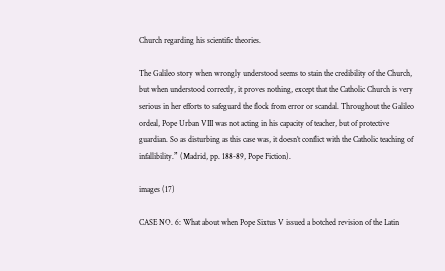Church regarding his scientific theories.

The Galileo story when wrongly understood seems to stain the credibility of the Church, but when understood correctly, it proves nothing, except that the Catholic Church is very serious in her efforts to safeguard the flock from error or scandal. Throughout the Galileo ordeal, Pope Urban VIII was not acting in his capacity of teacher, but of protective guardian. So as disturbing as this case was, it doesn’t conflict with the Catholic teaching of infallibility.” (Madrid, pp. 188-89, Pope Fiction).

images (17)

CASE NO. 6: What about when Pope Sixtus V issued a botched revision of the Latin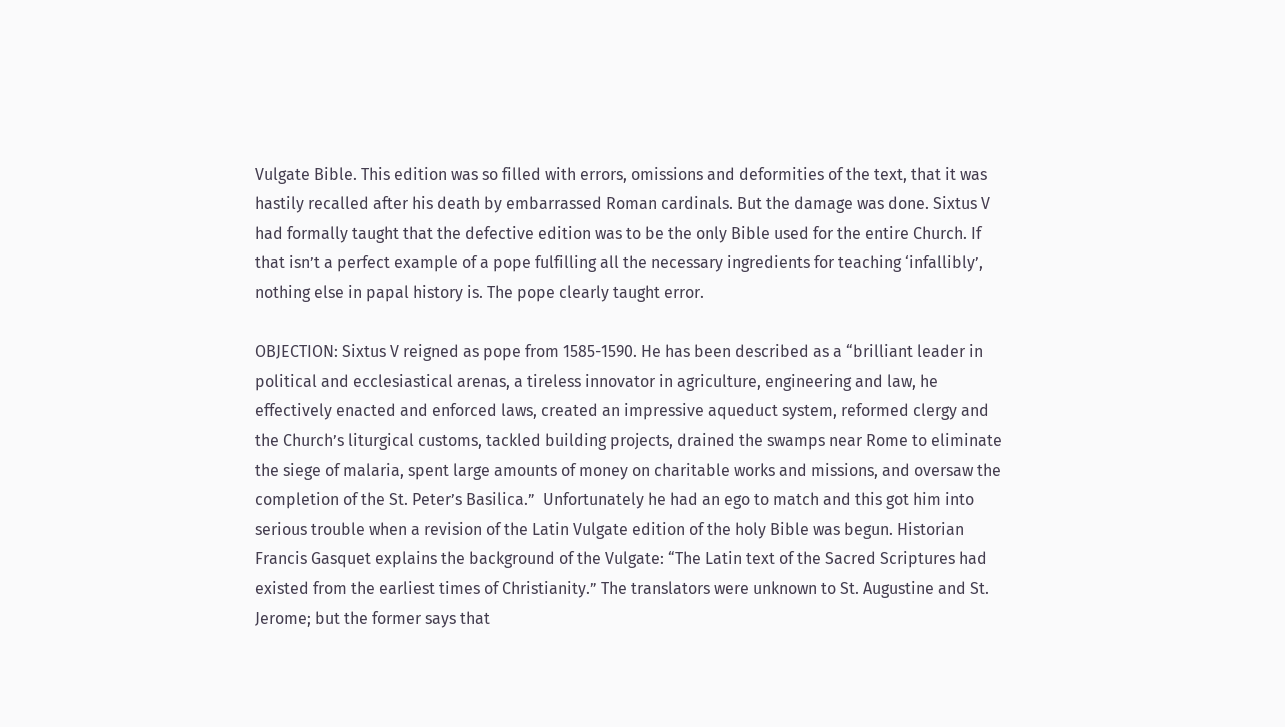Vulgate Bible. This edition was so filled with errors, omissions and deformities of the text, that it was hastily recalled after his death by embarrassed Roman cardinals. But the damage was done. Sixtus V had formally taught that the defective edition was to be the only Bible used for the entire Church. If that isn’t a perfect example of a pope fulfilling all the necessary ingredients for teaching ‘infallibly’, nothing else in papal history is. The pope clearly taught error.

OBJECTION: Sixtus V reigned as pope from 1585-1590. He has been described as a “brilliant leader in political and ecclesiastical arenas, a tireless innovator in agriculture, engineering and law, he effectively enacted and enforced laws, created an impressive aqueduct system, reformed clergy and the Church’s liturgical customs, tackled building projects, drained the swamps near Rome to eliminate the siege of malaria, spent large amounts of money on charitable works and missions, and oversaw the completion of the St. Peter’s Basilica.”  Unfortunately he had an ego to match and this got him into serious trouble when a revision of the Latin Vulgate edition of the holy Bible was begun. Historian Francis Gasquet explains the background of the Vulgate: “The Latin text of the Sacred Scriptures had existed from the earliest times of Christianity.” The translators were unknown to St. Augustine and St. Jerome; but the former says that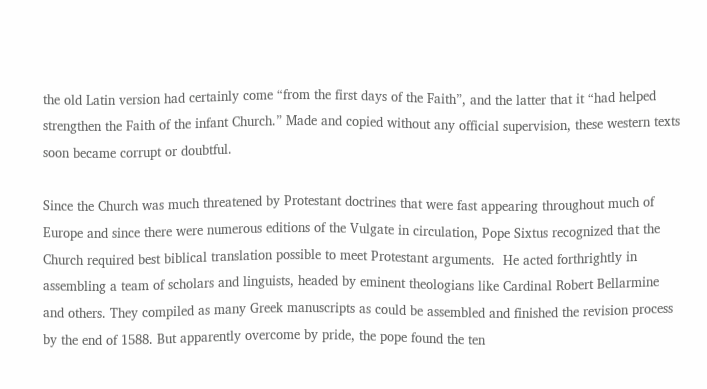the old Latin version had certainly come “from the first days of the Faith”, and the latter that it “had helped strengthen the Faith of the infant Church.” Made and copied without any official supervision, these western texts soon became corrupt or doubtful.

Since the Church was much threatened by Protestant doctrines that were fast appearing throughout much of Europe and since there were numerous editions of the Vulgate in circulation, Pope Sixtus recognized that the Church required best biblical translation possible to meet Protestant arguments.  He acted forthrightly in assembling a team of scholars and linguists, headed by eminent theologians like Cardinal Robert Bellarmine and others. They compiled as many Greek manuscripts as could be assembled and finished the revision process by the end of 1588. But apparently overcome by pride, the pope found the ten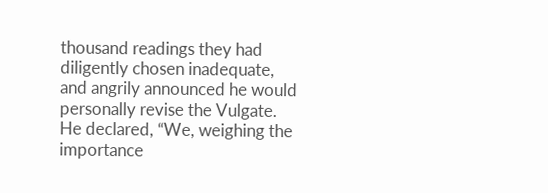thousand readings they had diligently chosen inadequate, and angrily announced he would personally revise the Vulgate. He declared, “We, weighing the importance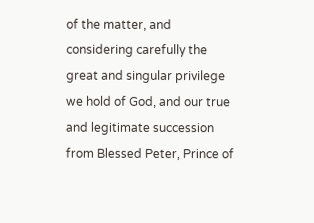of the matter, and considering carefully the great and singular privilege we hold of God, and our true and legitimate succession from Blessed Peter, Prince of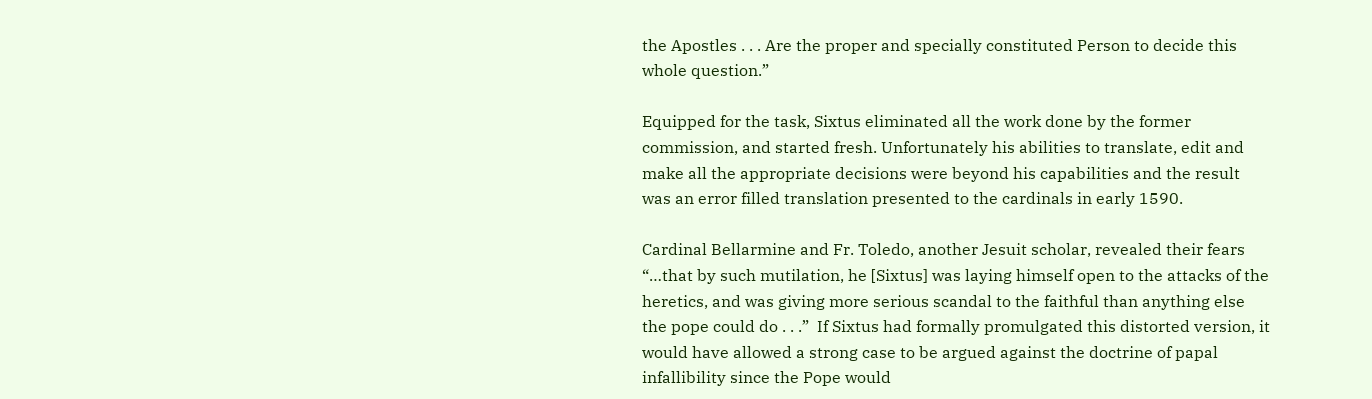the Apostles . . . Are the proper and specially constituted Person to decide this whole question.”

Equipped for the task, Sixtus eliminated all the work done by the former commission, and started fresh. Unfortunately his abilities to translate, edit and make all the appropriate decisions were beyond his capabilities and the result was an error filled translation presented to the cardinals in early 1590.

Cardinal Bellarmine and Fr. Toledo, another Jesuit scholar, revealed their fears “…that by such mutilation, he [Sixtus] was laying himself open to the attacks of the heretics, and was giving more serious scandal to the faithful than anything else the pope could do . . .”  If Sixtus had formally promulgated this distorted version, it would have allowed a strong case to be argued against the doctrine of papal infallibility since the Pope would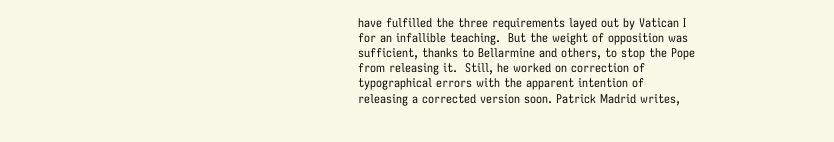have fulfilled the three requirements layed out by Vatican I for an infallible teaching.  But the weight of opposition was sufficient, thanks to Bellarmine and others, to stop the Pope from releasing it.  Still, he worked on correction of typographical errors with the apparent intention of releasing a corrected version soon. Patrick Madrid writes,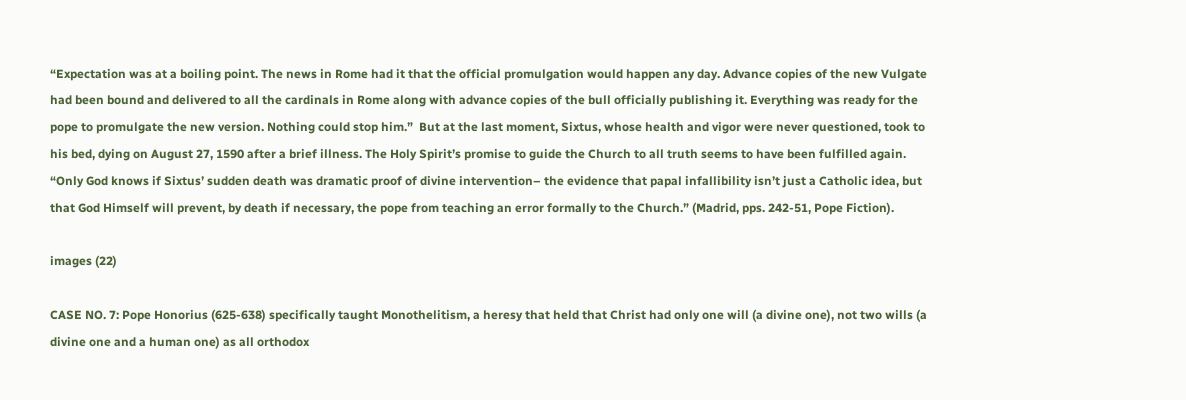“Expectation was at a boiling point. The news in Rome had it that the official promulgation would happen any day. Advance copies of the new Vulgate had been bound and delivered to all the cardinals in Rome along with advance copies of the bull officially publishing it. Everything was ready for the pope to promulgate the new version. Nothing could stop him.”  But at the last moment, Sixtus, whose health and vigor were never questioned, took to his bed, dying on August 27, 1590 after a brief illness. The Holy Spirit’s promise to guide the Church to all truth seems to have been fulfilled again. “Only God knows if Sixtus’ sudden death was dramatic proof of divine intervention– the evidence that papal infallibility isn’t just a Catholic idea, but that God Himself will prevent, by death if necessary, the pope from teaching an error formally to the Church.” (Madrid, pps. 242-51, Pope Fiction).

images (22)

CASE NO. 7: Pope Honorius (625-638) specifically taught Monothelitism, a heresy that held that Christ had only one will (a divine one), not two wills (a divine one and a human one) as all orthodox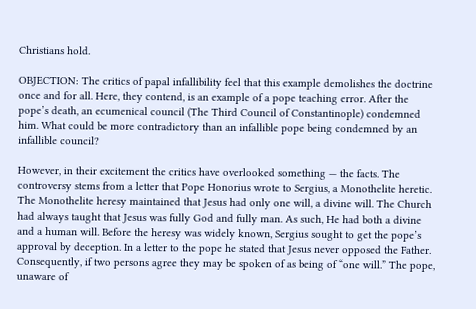Christians hold.

OBJECTION: The critics of papal infallibility feel that this example demolishes the doctrine once and for all. Here, they contend, is an example of a pope teaching error. After the pope’s death, an ecumenical council (The Third Council of Constantinople) condemned him. What could be more contradictory than an infallible pope being condemned by an infallible council?

However, in their excitement the critics have overlooked something — the facts. The controversy stems from a letter that Pope Honorius wrote to Sergius, a Monothelite heretic. The Monothelite heresy maintained that Jesus had only one will, a divine will. The Church had always taught that Jesus was fully God and fully man. As such, He had both a divine and a human will. Before the heresy was widely known, Sergius sought to get the pope’s approval by deception. In a letter to the pope he stated that Jesus never opposed the Father. Consequently, if two persons agree they may be spoken of as being of “one will.” The pope, unaware of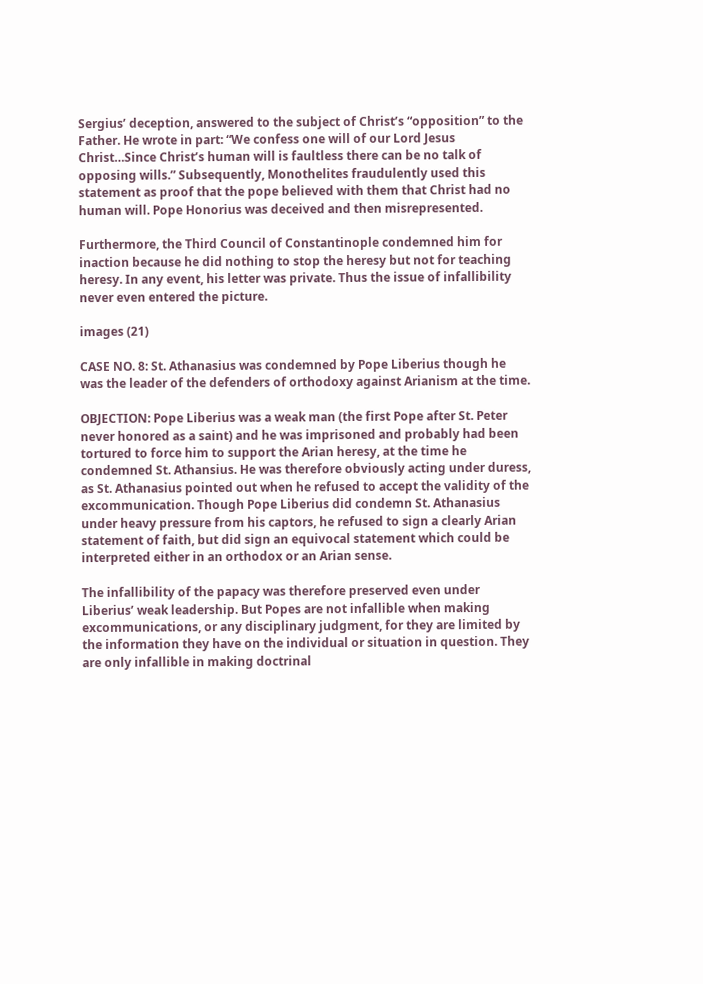Sergius’ deception, answered to the subject of Christ’s “opposition” to the Father. He wrote in part: “We confess one will of our Lord Jesus Christ…Since Christ’s human will is faultless there can be no talk of opposing wills.” Subsequently, Monothelites fraudulently used this statement as proof that the pope believed with them that Christ had no human will. Pope Honorius was deceived and then misrepresented.

Furthermore, the Third Council of Constantinople condemned him for inaction because he did nothing to stop the heresy but not for teaching heresy. In any event, his letter was private. Thus the issue of infallibility never even entered the picture.

images (21)

CASE NO. 8: St. Athanasius was condemned by Pope Liberius though he was the leader of the defenders of orthodoxy against Arianism at the time.

OBJECTION: Pope Liberius was a weak man (the first Pope after St. Peter never honored as a saint) and he was imprisoned and probably had been tortured to force him to support the Arian heresy, at the time he condemned St. Athansius. He was therefore obviously acting under duress, as St. Athanasius pointed out when he refused to accept the validity of the excommunication. Though Pope Liberius did condemn St. Athanasius under heavy pressure from his captors, he refused to sign a clearly Arian statement of faith, but did sign an equivocal statement which could be interpreted either in an orthodox or an Arian sense.

The infallibility of the papacy was therefore preserved even under Liberius’ weak leadership. But Popes are not infallible when making excommunications, or any disciplinary judgment, for they are limited by the information they have on the individual or situation in question. They are only infallible in making doctrinal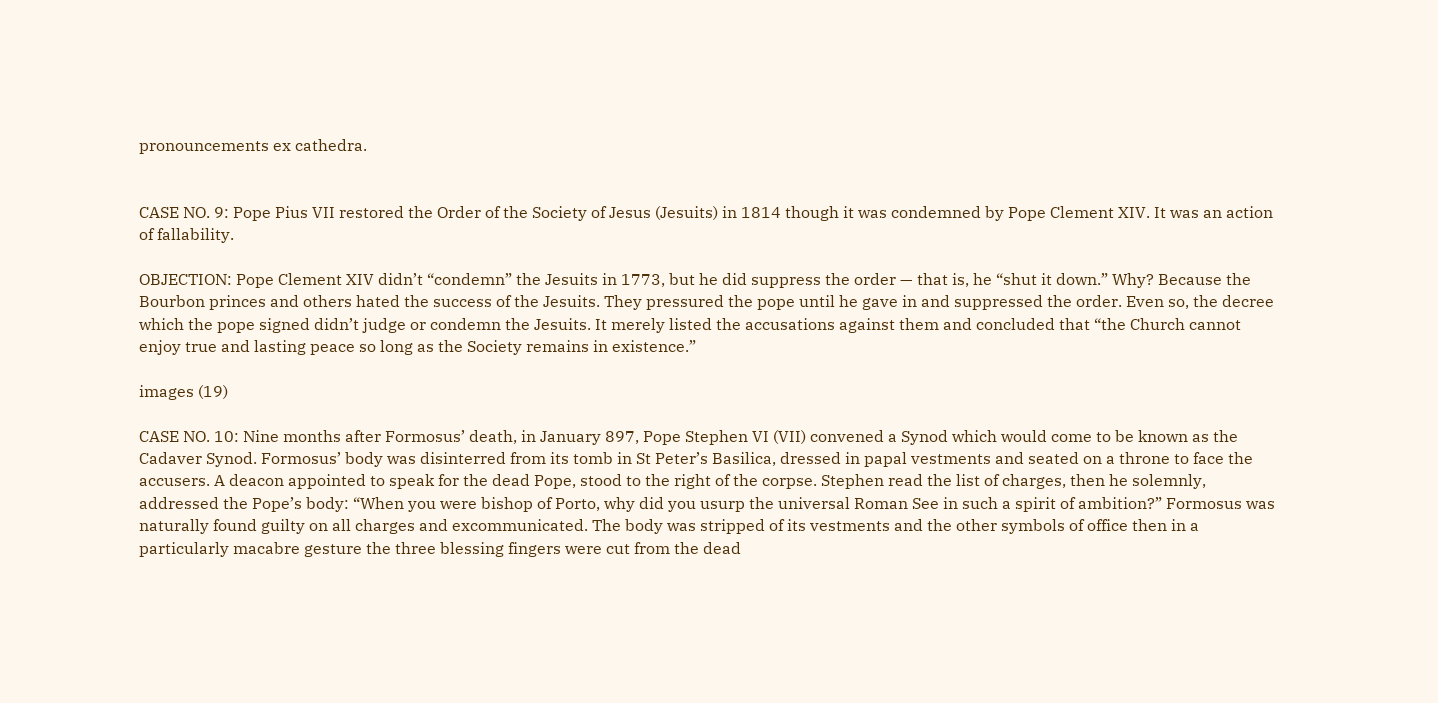pronouncements ex cathedra.


CASE NO. 9: Pope Pius VII restored the Order of the Society of Jesus (Jesuits) in 1814 though it was condemned by Pope Clement XIV. It was an action of fallability.

OBJECTION: Pope Clement XIV didn’t “condemn” the Jesuits in 1773, but he did suppress the order — that is, he “shut it down.” Why? Because the Bourbon princes and others hated the success of the Jesuits. They pressured the pope until he gave in and suppressed the order. Even so, the decree which the pope signed didn’t judge or condemn the Jesuits. It merely listed the accusations against them and concluded that “the Church cannot enjoy true and lasting peace so long as the Society remains in existence.”

images (19)

CASE NO. 10: Nine months after Formosus’ death, in January 897, Pope Stephen VI (VII) convened a Synod which would come to be known as the Cadaver Synod. Formosus’ body was disinterred from its tomb in St Peter’s Basilica, dressed in papal vestments and seated on a throne to face the accusers. A deacon appointed to speak for the dead Pope, stood to the right of the corpse. Stephen read the list of charges, then he solemnly, addressed the Pope’s body: “When you were bishop of Porto, why did you usurp the universal Roman See in such a spirit of ambition?” Formosus was naturally found guilty on all charges and excommunicated. The body was stripped of its vestments and the other symbols of office then in a particularly macabre gesture the three blessing fingers were cut from the dead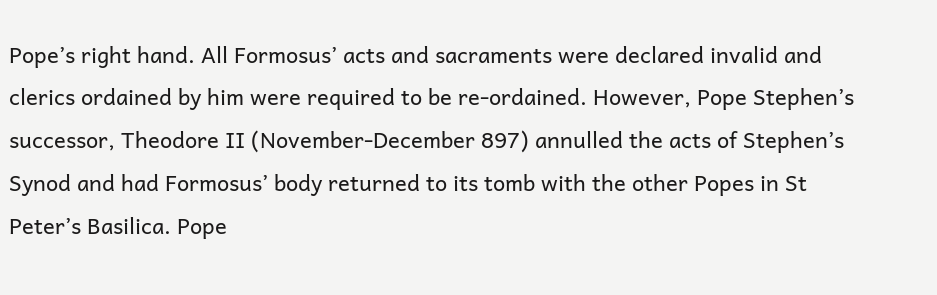Pope’s right hand. All Formosus’ acts and sacraments were declared invalid and clerics ordained by him were required to be re-ordained. However, Pope Stephen’s successor, Theodore II (November-December 897) annulled the acts of Stephen’s Synod and had Formosus’ body returned to its tomb with the other Popes in St Peter’s Basilica. Pope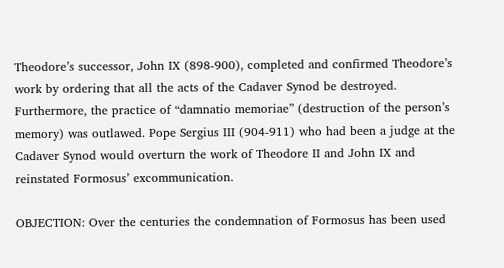Theodore’s successor, John IX (898-900), completed and confirmed Theodore’s work by ordering that all the acts of the Cadaver Synod be destroyed. Furthermore, the practice of “damnatio memoriae” (destruction of the person’s memory) was outlawed. Pope Sergius III (904-911) who had been a judge at the Cadaver Synod would overturn the work of Theodore II and John IX and reinstated Formosus’ excommunication.

OBJECTION: Over the centuries the condemnation of Formosus has been used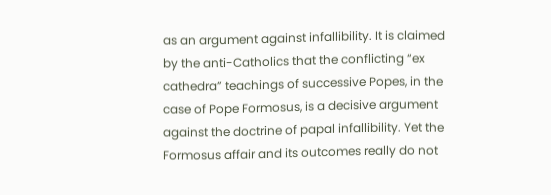as an argument against infallibility. It is claimed by the anti-Catholics that the conflicting “ex cathedra” teachings of successive Popes, in the case of Pope Formosus, is a decisive argument against the doctrine of papal infallibility. Yet the Formosus affair and its outcomes really do not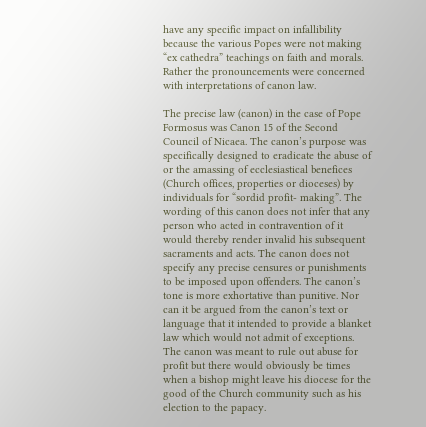have any specific impact on infallibility because the various Popes were not making “ex cathedra” teachings on faith and morals. Rather the pronouncements were concerned with interpretations of canon law.

The precise law (canon) in the case of Pope Formosus was Canon 15 of the Second Council of Nicaea. The canon’s purpose was specifically designed to eradicate the abuse of or the amassing of ecclesiastical benefices (Church offices, properties or dioceses) by individuals for “sordid profit- making”. The wording of this canon does not infer that any person who acted in contravention of it would thereby render invalid his subsequent sacraments and acts. The canon does not specify any precise censures or punishments to be imposed upon offenders. The canon’s tone is more exhortative than punitive. Nor can it be argued from the canon’s text or language that it intended to provide a blanket law which would not admit of exceptions. The canon was meant to rule out abuse for profit but there would obviously be times when a bishop might leave his diocese for the good of the Church community such as his election to the papacy.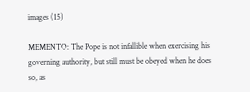images (15)

MEMENTO: The Pope is not infallible when exercising his governing authority, but still must be obeyed when he does so, as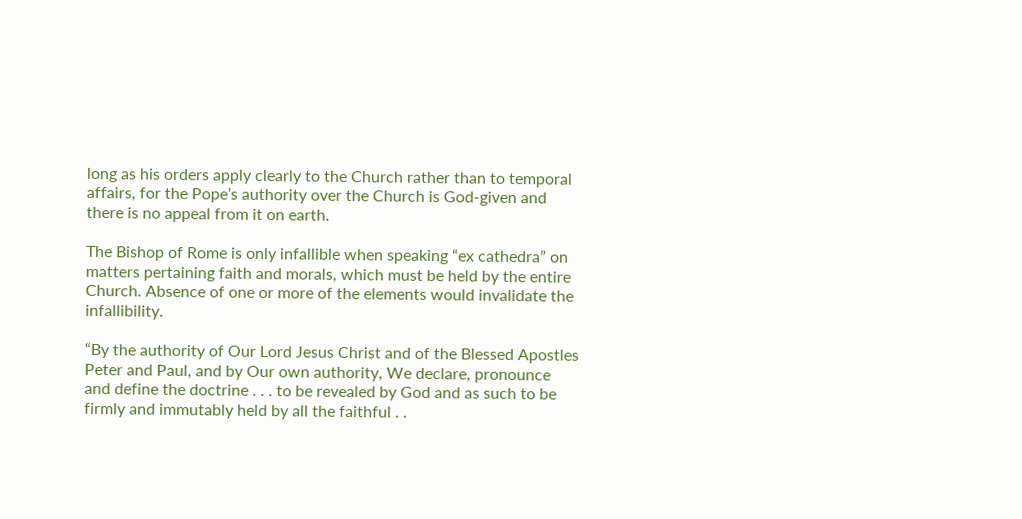long as his orders apply clearly to the Church rather than to temporal affairs, for the Pope’s authority over the Church is God-given and there is no appeal from it on earth.

The Bishop of Rome is only infallible when speaking “ex cathedra” on matters pertaining faith and morals, which must be held by the entire Church. Absence of one or more of the elements would invalidate the infallibility.

“By the authority of Our Lord Jesus Christ and of the Blessed Apostles Peter and Paul, and by Our own authority, We declare, pronounce and define the doctrine . . . to be revealed by God and as such to be firmly and immutably held by all the faithful . .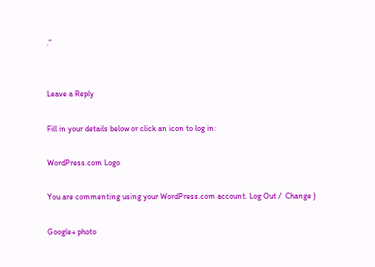.”


Leave a Reply

Fill in your details below or click an icon to log in:

WordPress.com Logo

You are commenting using your WordPress.com account. Log Out /  Change )

Google+ photo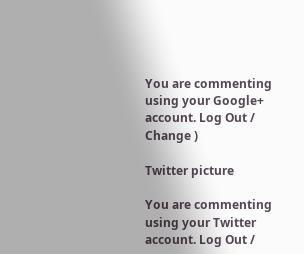You are commenting using your Google+ account. Log Out /  Change )

Twitter picture

You are commenting using your Twitter account. Log Out /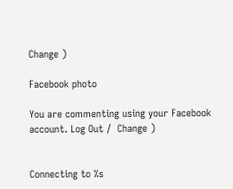Change )

Facebook photo

You are commenting using your Facebook account. Log Out /  Change )


Connecting to %s